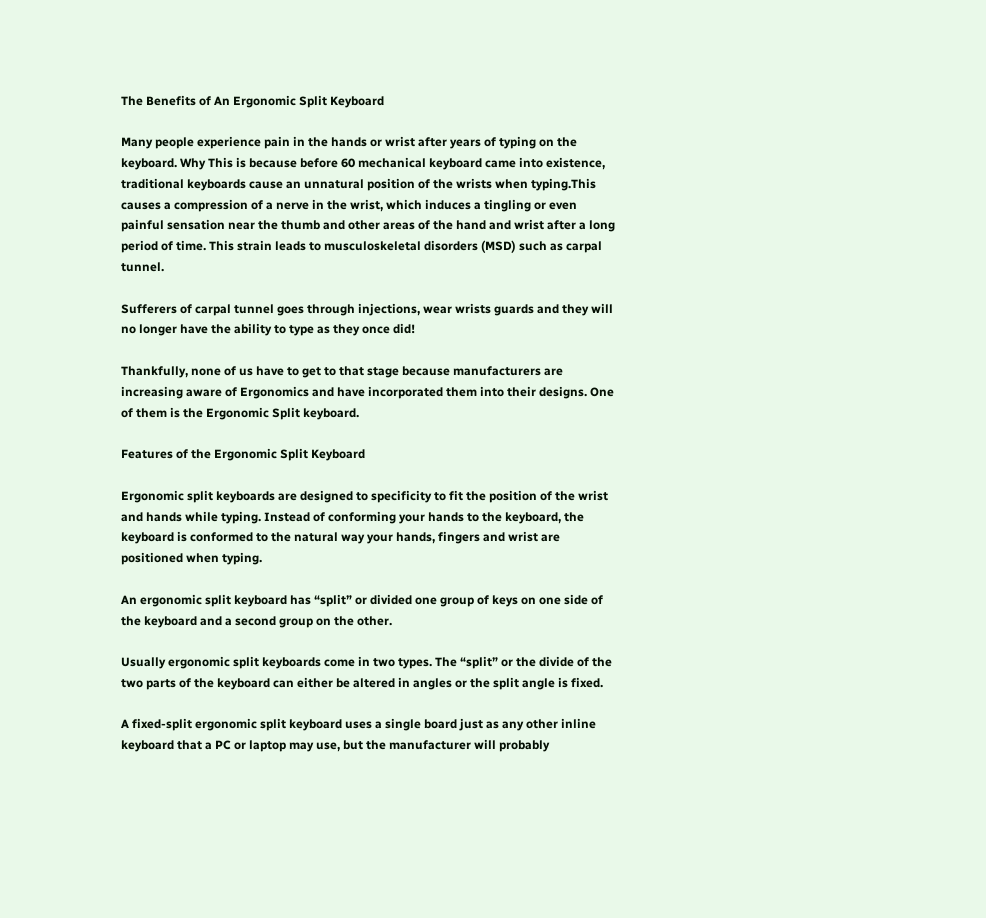The Benefits of An Ergonomic Split Keyboard

Many people experience pain in the hands or wrist after years of typing on the keyboard. Why This is because before 60 mechanical keyboard came into existence, traditional keyboards cause an unnatural position of the wrists when typing.This causes a compression of a nerve in the wrist, which induces a tingling or even painful sensation near the thumb and other areas of the hand and wrist after a long period of time. This strain leads to musculoskeletal disorders (MSD) such as carpal tunnel.

Sufferers of carpal tunnel goes through injections, wear wrists guards and they will no longer have the ability to type as they once did!

Thankfully, none of us have to get to that stage because manufacturers are increasing aware of Ergonomics and have incorporated them into their designs. One of them is the Ergonomic Split keyboard.

Features of the Ergonomic Split Keyboard

Ergonomic split keyboards are designed to specificity to fit the position of the wrist and hands while typing. Instead of conforming your hands to the keyboard, the keyboard is conformed to the natural way your hands, fingers and wrist are positioned when typing.

An ergonomic split keyboard has “split” or divided one group of keys on one side of the keyboard and a second group on the other.

Usually ergonomic split keyboards come in two types. The “split” or the divide of the two parts of the keyboard can either be altered in angles or the split angle is fixed.

A fixed-split ergonomic split keyboard uses a single board just as any other inline keyboard that a PC or laptop may use, but the manufacturer will probably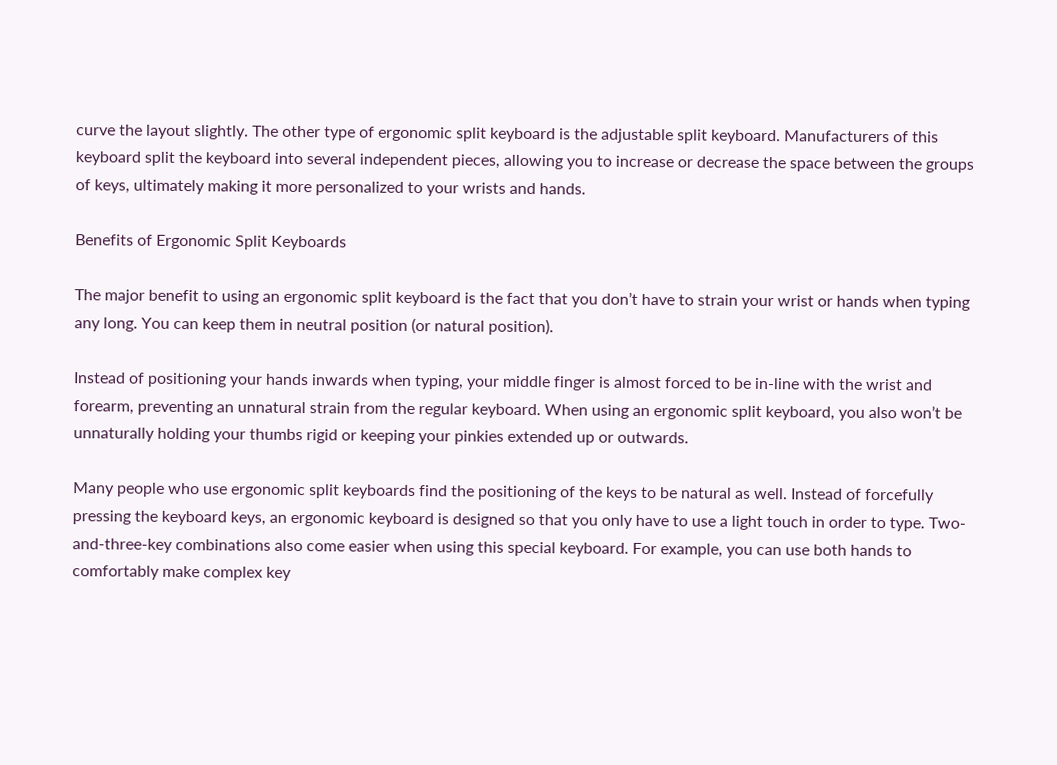curve the layout slightly. The other type of ergonomic split keyboard is the adjustable split keyboard. Manufacturers of this keyboard split the keyboard into several independent pieces, allowing you to increase or decrease the space between the groups of keys, ultimately making it more personalized to your wrists and hands.

Benefits of Ergonomic Split Keyboards

The major benefit to using an ergonomic split keyboard is the fact that you don’t have to strain your wrist or hands when typing any long. You can keep them in neutral position (or natural position).

Instead of positioning your hands inwards when typing, your middle finger is almost forced to be in-line with the wrist and forearm, preventing an unnatural strain from the regular keyboard. When using an ergonomic split keyboard, you also won’t be unnaturally holding your thumbs rigid or keeping your pinkies extended up or outwards.

Many people who use ergonomic split keyboards find the positioning of the keys to be natural as well. Instead of forcefully pressing the keyboard keys, an ergonomic keyboard is designed so that you only have to use a light touch in order to type. Two-and-three-key combinations also come easier when using this special keyboard. For example, you can use both hands to comfortably make complex key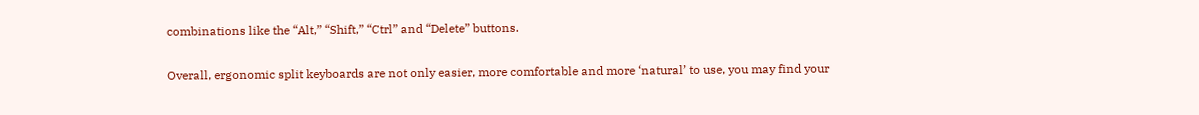combinations like the “Alt,” “Shift,” “Ctrl” and “Delete” buttons.

Overall, ergonomic split keyboards are not only easier, more comfortable and more ‘natural’ to use, you may find your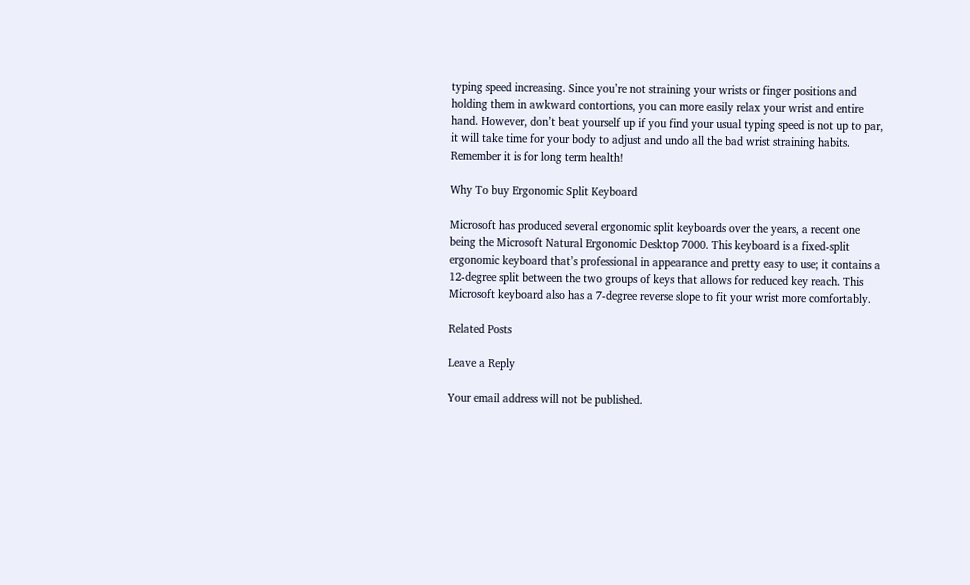typing speed increasing. Since you’re not straining your wrists or finger positions and holding them in awkward contortions, you can more easily relax your wrist and entire hand. However, don’t beat yourself up if you find your usual typing speed is not up to par, it will take time for your body to adjust and undo all the bad wrist straining habits. Remember it is for long term health!

Why To buy Ergonomic Split Keyboard

Microsoft has produced several ergonomic split keyboards over the years, a recent one being the Microsoft Natural Ergonomic Desktop 7000. This keyboard is a fixed-split ergonomic keyboard that’s professional in appearance and pretty easy to use; it contains a 12-degree split between the two groups of keys that allows for reduced key reach. This Microsoft keyboard also has a 7-degree reverse slope to fit your wrist more comfortably.

Related Posts

Leave a Reply

Your email address will not be published.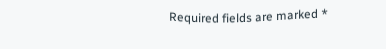Required fields are marked *